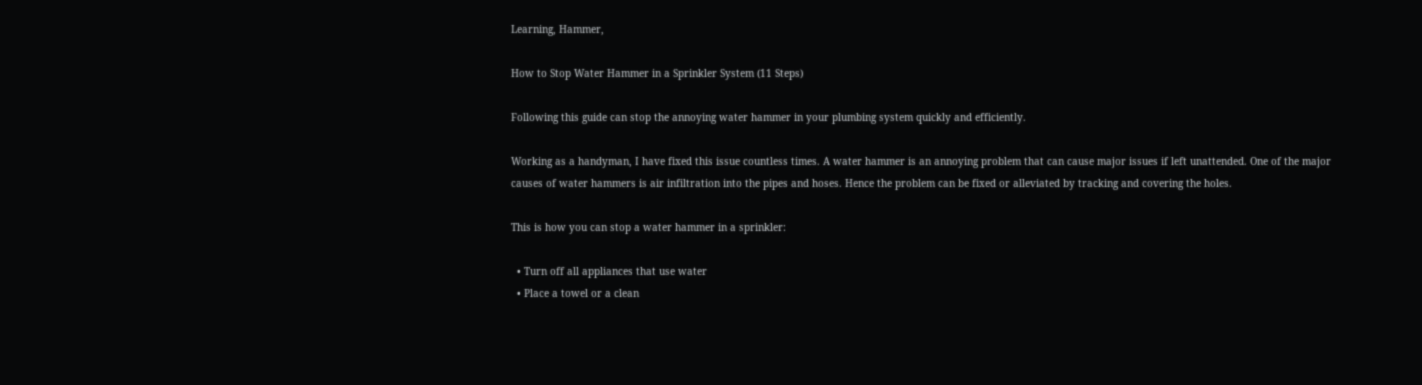Learning, Hammer,

How to Stop Water Hammer in a Sprinkler System (11 Steps)

Following this guide can stop the annoying water hammer in your plumbing system quickly and efficiently.

Working as a handyman, I have fixed this issue countless times. A water hammer is an annoying problem that can cause major issues if left unattended. One of the major causes of water hammers is air infiltration into the pipes and hoses. Hence the problem can be fixed or alleviated by tracking and covering the holes.

This is how you can stop a water hammer in a sprinkler:

  • Turn off all appliances that use water
  • Place a towel or a clean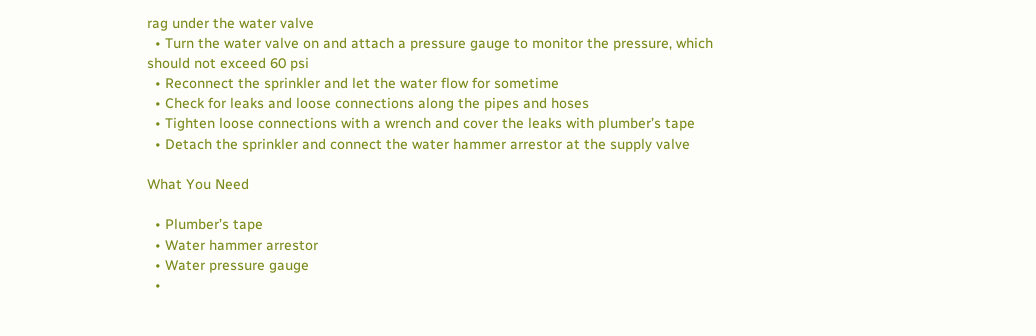rag under the water valve
  • Turn the water valve on and attach a pressure gauge to monitor the pressure, which should not exceed 60 psi
  • Reconnect the sprinkler and let the water flow for sometime
  • Check for leaks and loose connections along the pipes and hoses
  • Tighten loose connections with a wrench and cover the leaks with plumber’s tape
  • Detach the sprinkler and connect the water hammer arrestor at the supply valve

What You Need

  • Plumber’s tape
  • Water hammer arrestor
  • Water pressure gauge
  •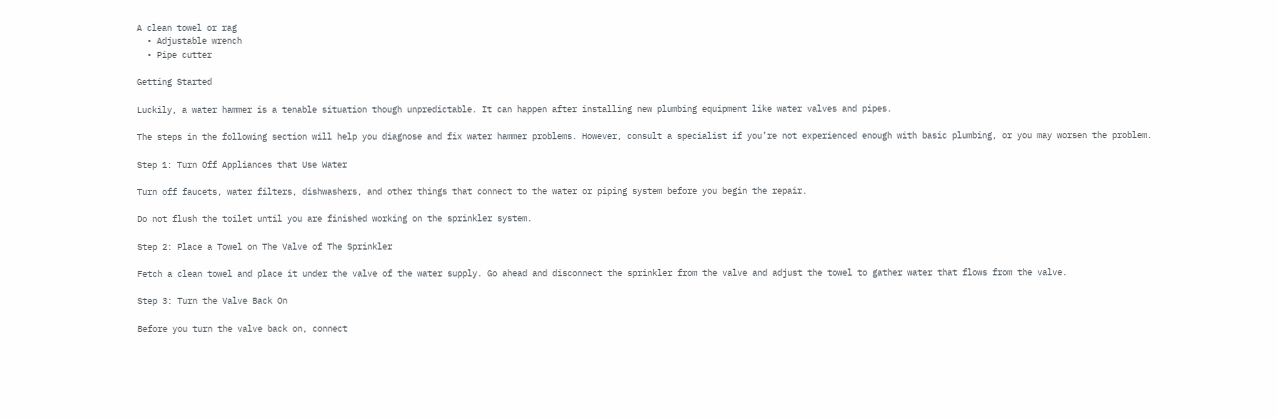A clean towel or rag
  • Adjustable wrench
  • Pipe cutter

Getting Started

Luckily, a water hammer is a tenable situation though unpredictable. It can happen after installing new plumbing equipment like water valves and pipes.

The steps in the following section will help you diagnose and fix water hammer problems. However, consult a specialist if you’re not experienced enough with basic plumbing, or you may worsen the problem.

Step 1: Turn Off Appliances that Use Water

Turn off faucets, water filters, dishwashers, and other things that connect to the water or piping system before you begin the repair.

Do not flush the toilet until you are finished working on the sprinkler system.

Step 2: Place a Towel on The Valve of The Sprinkler

Fetch a clean towel and place it under the valve of the water supply. Go ahead and disconnect the sprinkler from the valve and adjust the towel to gather water that flows from the valve.

Step 3: Turn the Valve Back On

Before you turn the valve back on, connect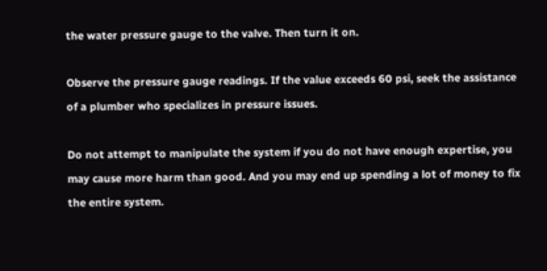the water pressure gauge to the valve. Then turn it on.

Observe the pressure gauge readings. If the value exceeds 60 psi, seek the assistance of a plumber who specializes in pressure issues.

Do not attempt to manipulate the system if you do not have enough expertise, you may cause more harm than good. And you may end up spending a lot of money to fix the entire system.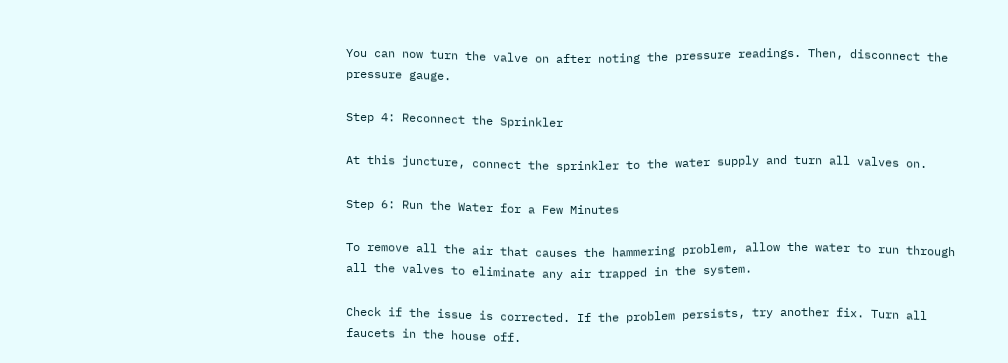You can now turn the valve on after noting the pressure readings. Then, disconnect the pressure gauge.

Step 4: Reconnect the Sprinkler

At this juncture, connect the sprinkler to the water supply and turn all valves on.

Step 6: Run the Water for a Few Minutes

To remove all the air that causes the hammering problem, allow the water to run through all the valves to eliminate any air trapped in the system.

Check if the issue is corrected. If the problem persists, try another fix. Turn all faucets in the house off.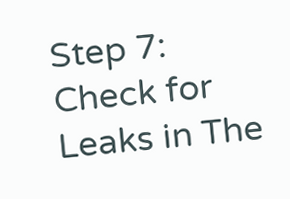Step 7: Check for Leaks in The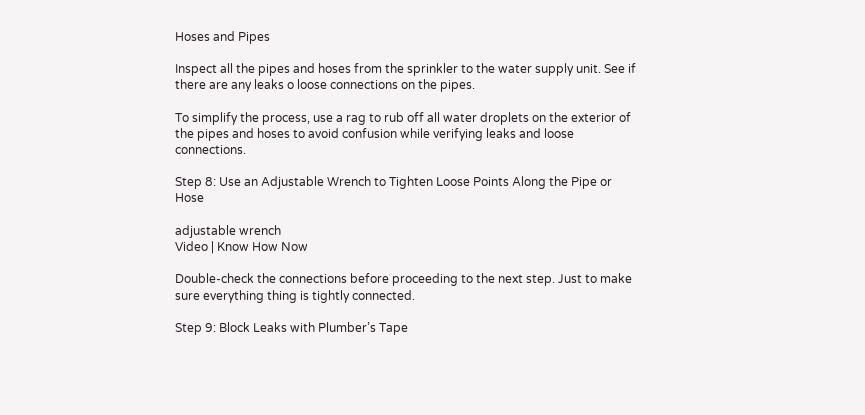Hoses and Pipes

Inspect all the pipes and hoses from the sprinkler to the water supply unit. See if there are any leaks o loose connections on the pipes.

To simplify the process, use a rag to rub off all water droplets on the exterior of the pipes and hoses to avoid confusion while verifying leaks and loose connections.

Step 8: Use an Adjustable Wrench to Tighten Loose Points Along the Pipe or Hose

adjustable wrench
Video | Know How Now

Double-check the connections before proceeding to the next step. Just to make sure everything thing is tightly connected.

Step 9: Block Leaks with Plumber’s Tape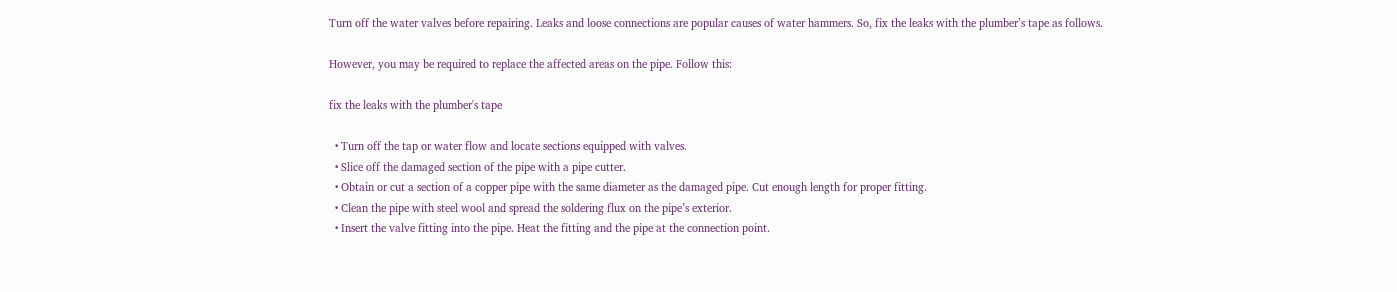Turn off the water valves before repairing. Leaks and loose connections are popular causes of water hammers. So, fix the leaks with the plumber’s tape as follows.

However, you may be required to replace the affected areas on the pipe. Follow this:

fix the leaks with the plumber's tape

  • Turn off the tap or water flow and locate sections equipped with valves.
  • Slice off the damaged section of the pipe with a pipe cutter.
  • Obtain or cut a section of a copper pipe with the same diameter as the damaged pipe. Cut enough length for proper fitting.
  • Clean the pipe with steel wool and spread the soldering flux on the pipe’s exterior.
  • Insert the valve fitting into the pipe. Heat the fitting and the pipe at the connection point.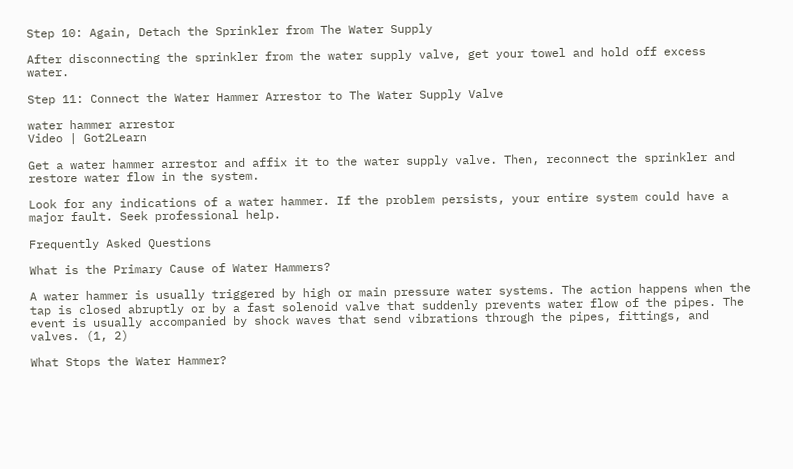Step 10: Again, Detach the Sprinkler from The Water Supply

After disconnecting the sprinkler from the water supply valve, get your towel and hold off excess water.

Step 11: Connect the Water Hammer Arrestor to The Water Supply Valve

water hammer arrestor
Video | Got2Learn

Get a water hammer arrestor and affix it to the water supply valve. Then, reconnect the sprinkler and restore water flow in the system.

Look for any indications of a water hammer. If the problem persists, your entire system could have a major fault. Seek professional help.

Frequently Asked Questions

What is the Primary Cause of Water Hammers?

A water hammer is usually triggered by high or main pressure water systems. The action happens when the tap is closed abruptly or by a fast solenoid valve that suddenly prevents water flow of the pipes. The event is usually accompanied by shock waves that send vibrations through the pipes, fittings, and valves. (1, 2)

What Stops the Water Hammer?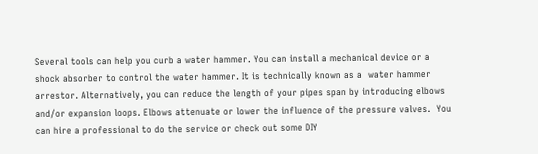Several tools can help you curb a water hammer. You can install a mechanical device or a shock absorber to control the water hammer. It is technically known as a  water hammer arrestor. Alternatively, you can reduce the length of your pipes span by introducing elbows and/or expansion loops. Elbows attenuate or lower the influence of the pressure valves.  You can hire a professional to do the service or check out some DIY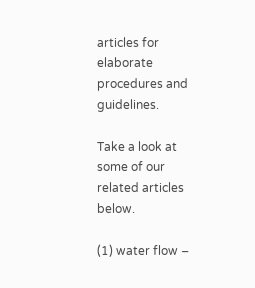articles for elaborate procedures and guidelines.

Take a look at some of our related articles below.

(1) water flow –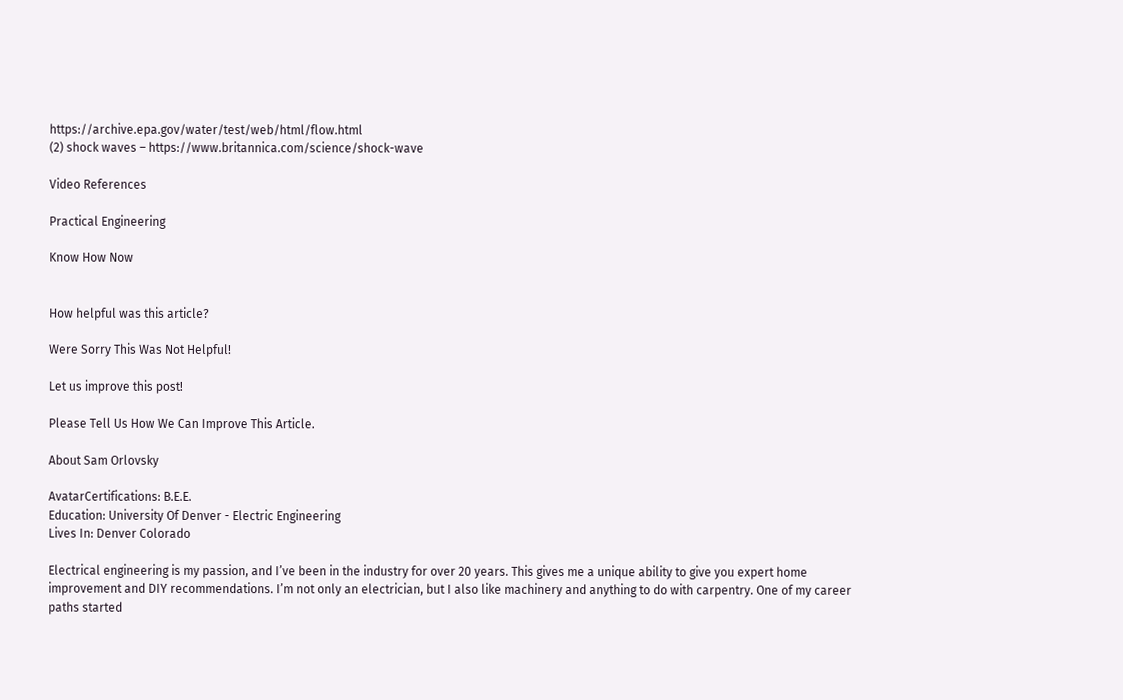https://archive.epa.gov/water/test/web/html/flow.html
(2) shock waves – https://www.britannica.com/science/shock-wave

Video References

Practical Engineering

Know How Now


How helpful was this article?

Were Sorry This Was Not Helpful!

Let us improve this post!

Please Tell Us How We Can Improve This Article.

About Sam Orlovsky

AvatarCertifications: B.E.E.
Education: University Of Denver - Electric Engineering
Lives In: Denver Colorado

Electrical engineering is my passion, and I’ve been in the industry for over 20 years. This gives me a unique ability to give you expert home improvement and DIY recommendations. I’m not only an electrician, but I also like machinery and anything to do with carpentry. One of my career paths started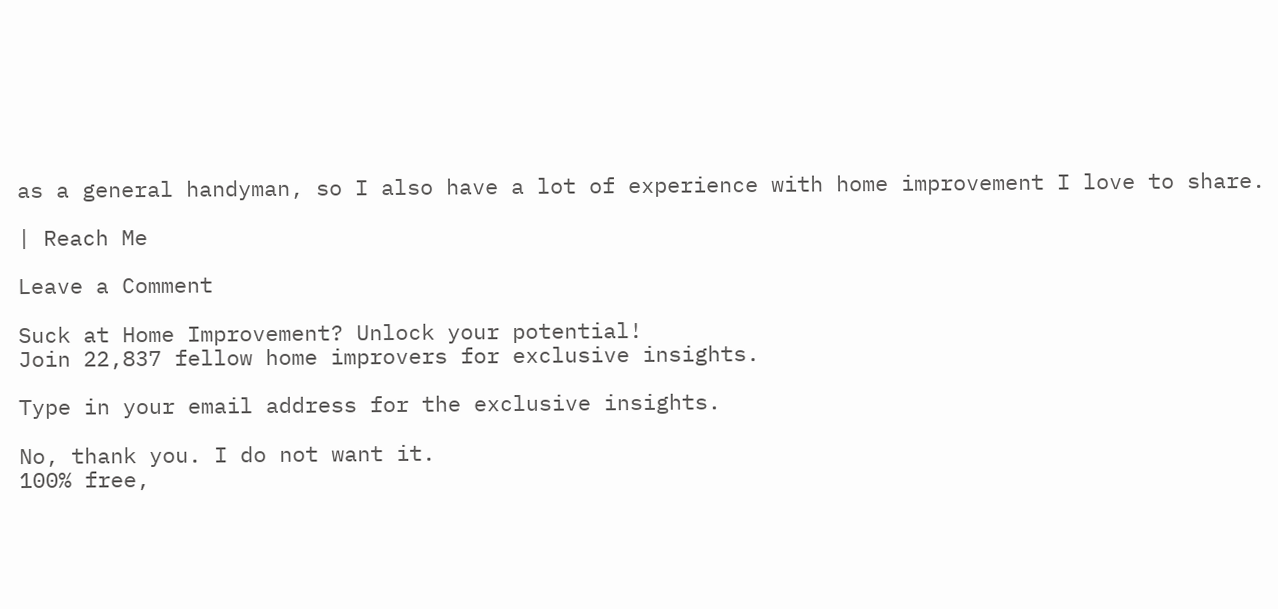as a general handyman, so I also have a lot of experience with home improvement I love to share.

| Reach Me

Leave a Comment

Suck at Home Improvement? Unlock your potential!
Join 22,837 fellow home improvers for exclusive insights.

Type in your email address for the exclusive insights.

No, thank you. I do not want it.
100% free,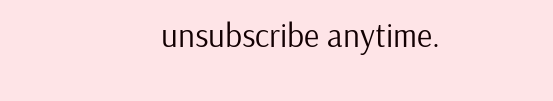unsubscribe anytime.